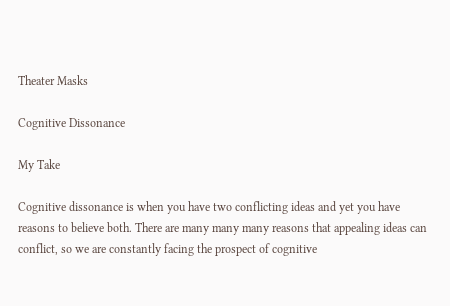Theater Masks

Cognitive Dissonance

My Take

Cognitive dissonance is when you have two conflicting ideas and yet you have reasons to believe both. There are many many many reasons that appealing ideas can conflict, so we are constantly facing the prospect of cognitive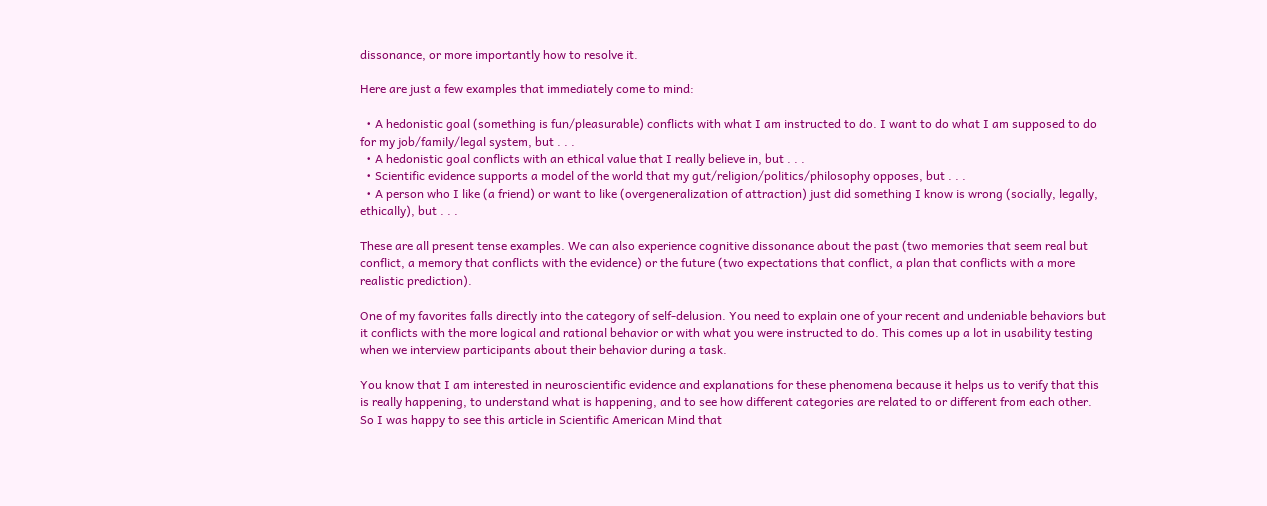dissonance, or more importantly how to resolve it.

Here are just a few examples that immediately come to mind:

  • A hedonistic goal (something is fun/pleasurable) conflicts with what I am instructed to do. I want to do what I am supposed to do for my job/family/legal system, but . . .
  • A hedonistic goal conflicts with an ethical value that I really believe in, but . . .
  • Scientific evidence supports a model of the world that my gut/religion/politics/philosophy opposes, but . . .
  • A person who I like (a friend) or want to like (overgeneralization of attraction) just did something I know is wrong (socially, legally, ethically), but . . .

These are all present tense examples. We can also experience cognitive dissonance about the past (two memories that seem real but conflict, a memory that conflicts with the evidence) or the future (two expectations that conflict, a plan that conflicts with a more realistic prediction).

One of my favorites falls directly into the category of self-delusion. You need to explain one of your recent and undeniable behaviors but it conflicts with the more logical and rational behavior or with what you were instructed to do. This comes up a lot in usability testing when we interview participants about their behavior during a task.

You know that I am interested in neuroscientific evidence and explanations for these phenomena because it helps us to verify that this is really happening, to understand what is happening, and to see how different categories are related to or different from each other. So I was happy to see this article in Scientific American Mind that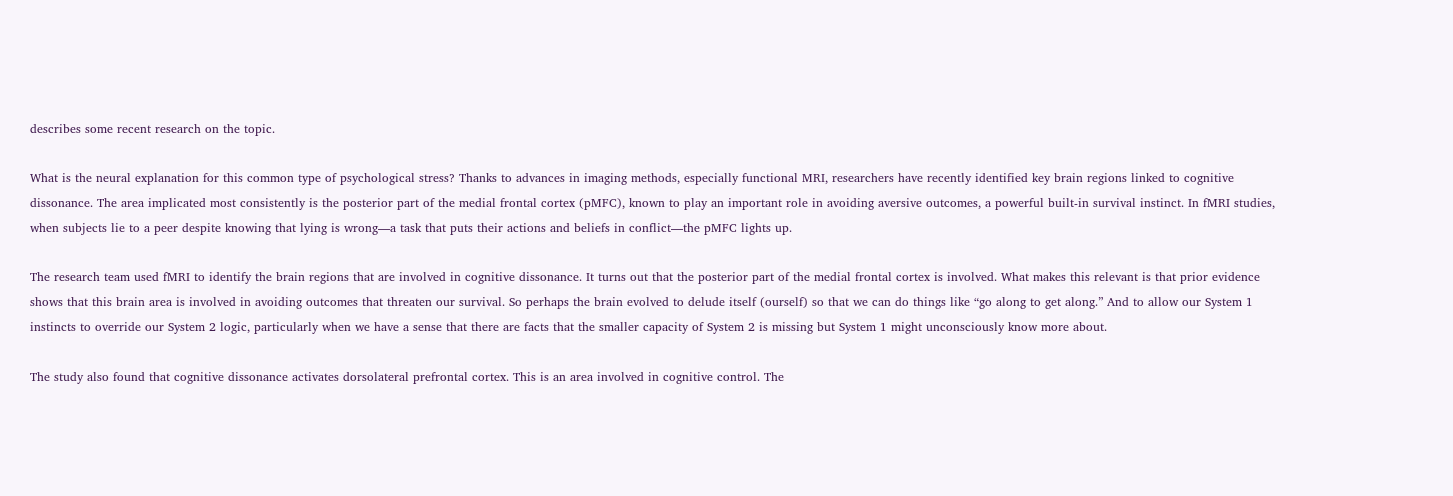describes some recent research on the topic.

What is the neural explanation for this common type of psychological stress? Thanks to advances in imaging methods, especially functional MRI, researchers have recently identified key brain regions linked to cognitive dissonance. The area implicated most consistently is the posterior part of the medial frontal cortex (pMFC), known to play an important role in avoiding aversive outcomes, a powerful built-in survival instinct. In fMRI studies, when subjects lie to a peer despite knowing that lying is wrong—a task that puts their actions and beliefs in conflict—the pMFC lights up.

The research team used fMRI to identify the brain regions that are involved in cognitive dissonance. It turns out that the posterior part of the medial frontal cortex is involved. What makes this relevant is that prior evidence shows that this brain area is involved in avoiding outcomes that threaten our survival. So perhaps the brain evolved to delude itself (ourself) so that we can do things like “go along to get along.” And to allow our System 1 instincts to override our System 2 logic, particularly when we have a sense that there are facts that the smaller capacity of System 2 is missing but System 1 might unconsciously know more about.

The study also found that cognitive dissonance activates dorsolateral prefrontal cortex. This is an area involved in cognitive control. The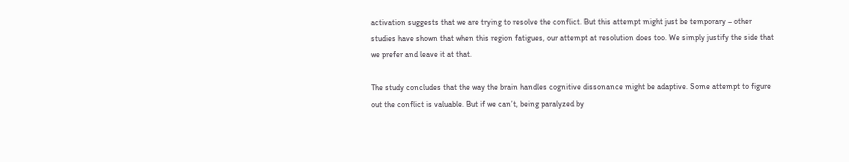activation suggests that we are trying to resolve the conflict. But this attempt might just be temporary – other studies have shown that when this region fatigues, our attempt at resolution does too. We simply justify the side that we prefer and leave it at that.

The study concludes that the way the brain handles cognitive dissonance might be adaptive. Some attempt to figure out the conflict is valuable. But if we can’t, being paralyzed by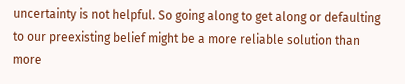uncertainty is not helpful. So going along to get along or defaulting to our preexisting belief might be a more reliable solution than more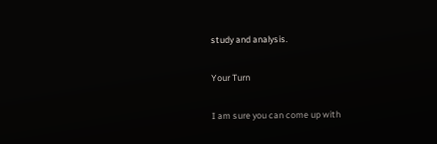study and analysis.

Your Turn

I am sure you can come up with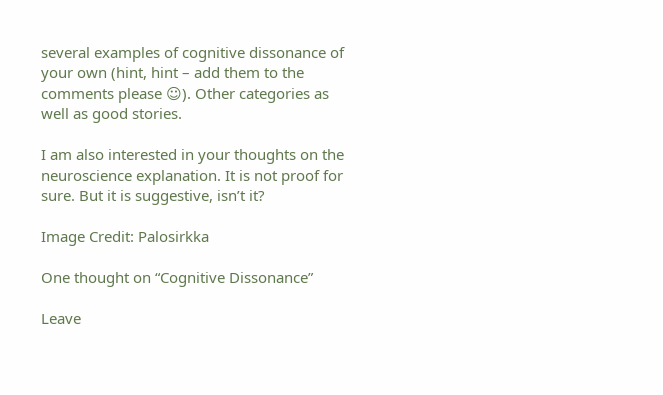several examples of cognitive dissonance of your own (hint, hint – add them to the comments please ☺). Other categories as well as good stories.

I am also interested in your thoughts on the neuroscience explanation. It is not proof for sure. But it is suggestive, isn’t it?

Image Credit: Palosirkka

One thought on “Cognitive Dissonance”

Leave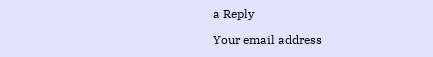a Reply

Your email address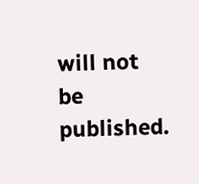will not be published.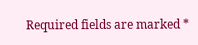Required fields are marked *